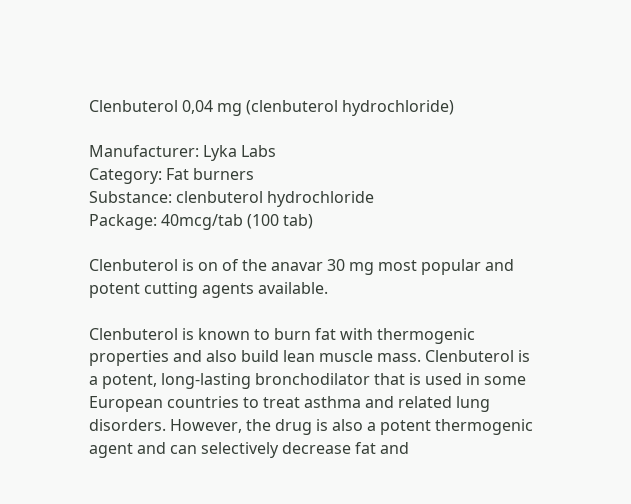Clenbuterol 0,04 mg (clenbuterol hydrochloride)

Manufacturer: Lyka Labs
Category: Fat burners
Substance: clenbuterol hydrochloride
Package: 40mcg/tab (100 tab)

Clenbuterol is on of the anavar 30 mg most popular and potent cutting agents available.

Clenbuterol is known to burn fat with thermogenic properties and also build lean muscle mass. Clenbuterol is a potent, long-lasting bronchodilator that is used in some European countries to treat asthma and related lung disorders. However, the drug is also a potent thermogenic agent and can selectively decrease fat and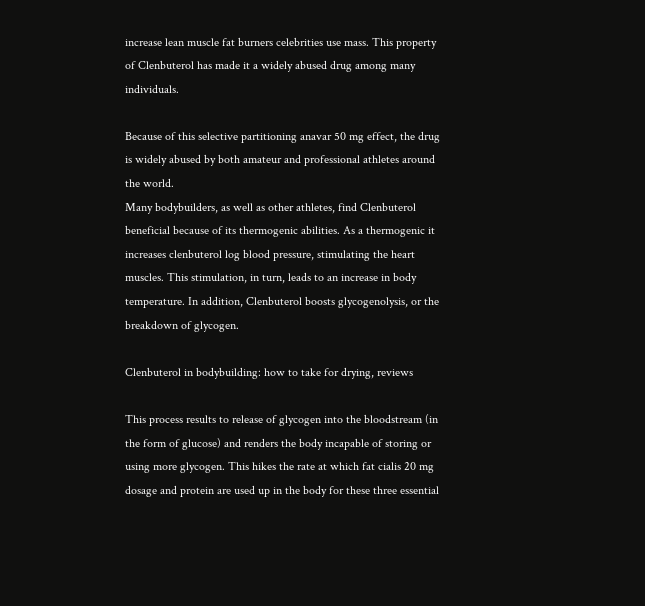increase lean muscle fat burners celebrities use mass. This property of Clenbuterol has made it a widely abused drug among many individuals.

Because of this selective partitioning anavar 50 mg effect, the drug is widely abused by both amateur and professional athletes around the world.
Many bodybuilders, as well as other athletes, find Clenbuterol beneficial because of its thermogenic abilities. As a thermogenic it increases clenbuterol log blood pressure, stimulating the heart muscles. This stimulation, in turn, leads to an increase in body temperature. In addition, Clenbuterol boosts glycogenolysis, or the breakdown of glycogen.

Clenbuterol in bodybuilding: how to take for drying, reviews

This process results to release of glycogen into the bloodstream (in the form of glucose) and renders the body incapable of storing or using more glycogen. This hikes the rate at which fat cialis 20 mg dosage and protein are used up in the body for these three essential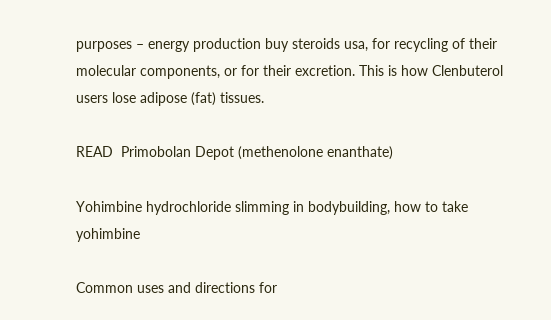purposes – energy production buy steroids usa, for recycling of their molecular components, or for their excretion. This is how Clenbuterol users lose adipose (fat) tissues.

READ  Primobolan Depot (methenolone enanthate)

Yohimbine hydrochloride slimming in bodybuilding, how to take yohimbine

Common uses and directions for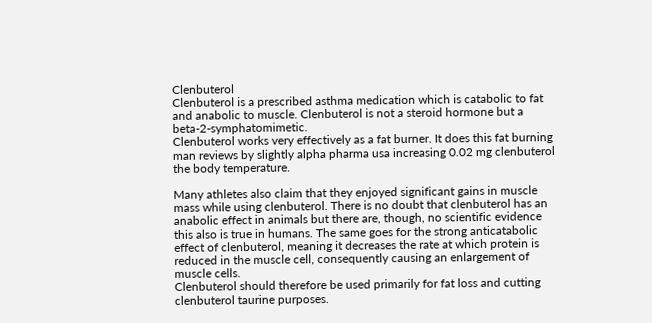Clenbuterol
Clenbuterol is a prescribed asthma medication which is catabolic to fat and anabolic to muscle. Clenbuterol is not a steroid hormone but a beta-2-symphatomimetic.
Clenbuterol works very effectively as a fat burner. It does this fat burning man reviews by slightly alpha pharma usa increasing 0.02 mg clenbuterol the body temperature.

Many athletes also claim that they enjoyed significant gains in muscle mass while using clenbuterol. There is no doubt that clenbuterol has an anabolic effect in animals but there are, though, no scientific evidence this also is true in humans. The same goes for the strong anticatabolic effect of clenbuterol, meaning it decreases the rate at which protein is reduced in the muscle cell, consequently causing an enlargement of muscle cells.
Clenbuterol should therefore be used primarily for fat loss and cutting clenbuterol taurine purposes.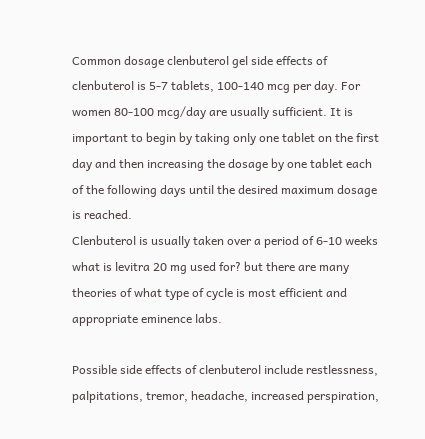Common dosage clenbuterol gel side effects of clenbuterol is 5-7 tablets, 100-140 mcg per day. For women 80-100 mcg/day are usually sufficient. It is important to begin by taking only one tablet on the first day and then increasing the dosage by one tablet each of the following days until the desired maximum dosage is reached.
Clenbuterol is usually taken over a period of 6-10 weeks what is levitra 20 mg used for? but there are many theories of what type of cycle is most efficient and appropriate eminence labs.

Possible side effects of clenbuterol include restlessness, palpitations, tremor, headache, increased perspiration,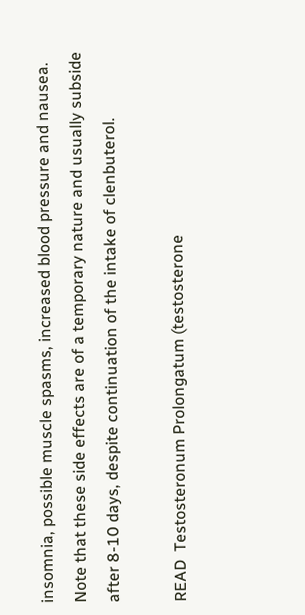insomnia, possible muscle spasms, increased blood pressure and nausea. Note that these side effects are of a temporary nature and usually subside after 8-10 days, despite continuation of the intake of clenbuterol.

READ  Testosteronum Prolongatum (testosterone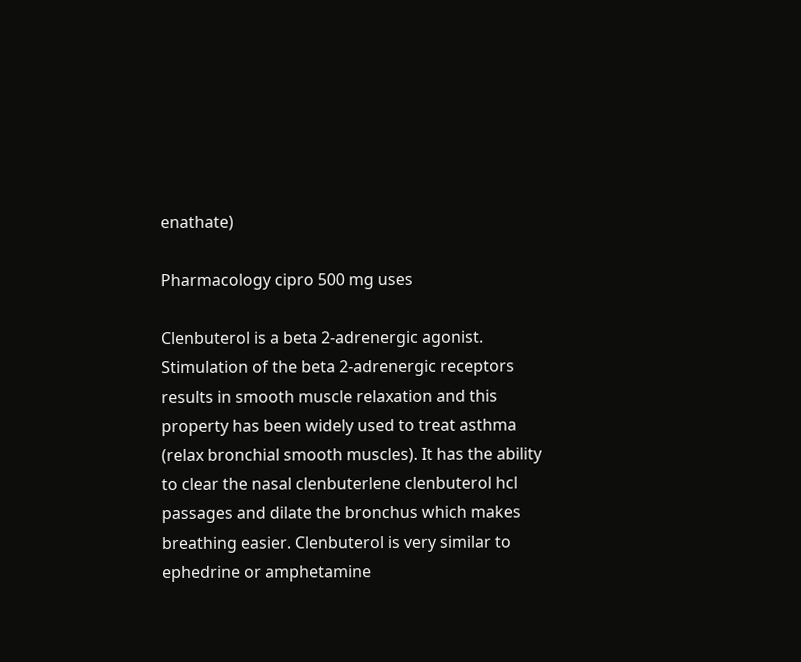enathate)

Pharmacology cipro 500 mg uses

Clenbuterol is a beta 2-adrenergic agonist. Stimulation of the beta 2-adrenergic receptors results in smooth muscle relaxation and this property has been widely used to treat asthma (relax bronchial smooth muscles). It has the ability to clear the nasal clenbuterlene clenbuterol hcl passages and dilate the bronchus which makes breathing easier. Clenbuterol is very similar to ephedrine or amphetamine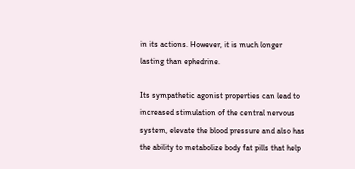in its actions. However, it is much longer lasting than ephedrine.

Its sympathetic agonist properties can lead to increased stimulation of the central nervous system, elevate the blood pressure and also has the ability to metabolize body fat pills that help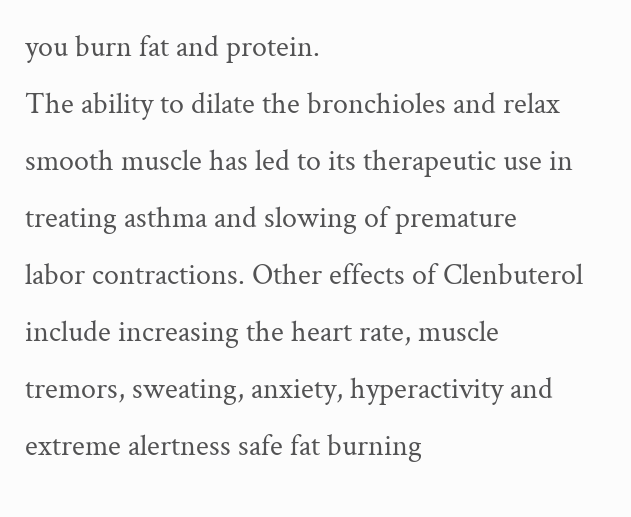you burn fat and protein.
The ability to dilate the bronchioles and relax smooth muscle has led to its therapeutic use in treating asthma and slowing of premature labor contractions. Other effects of Clenbuterol include increasing the heart rate, muscle tremors, sweating, anxiety, hyperactivity and extreme alertness safe fat burning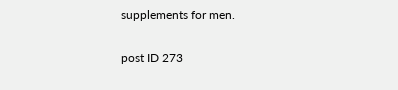supplements for men.

post ID 273